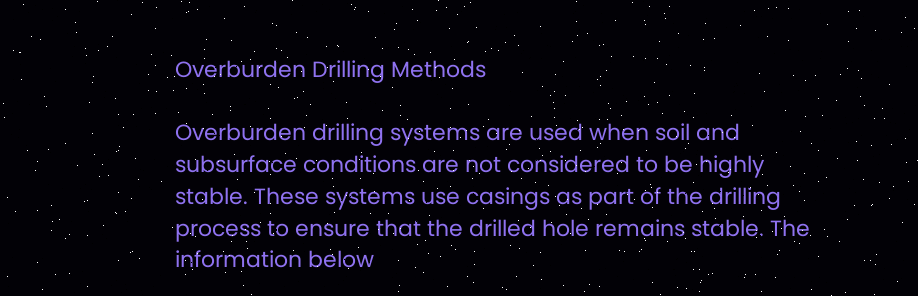Overburden Drilling Methods

Overburden drilling systems are used when soil and subsurface conditions are not considered to be highly stable. These systems use casings as part of the drilling process to ensure that the drilled hole remains stable. The information below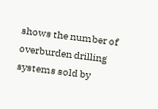shows the number of overburden drilling systems sold by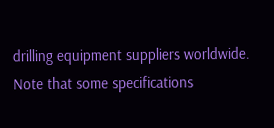drilling equipment suppliers worldwide. Note that some specifications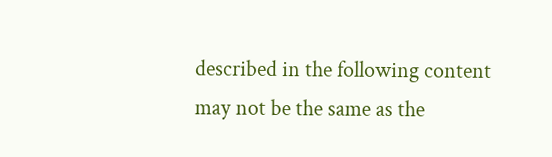described in the following content may not be the same as the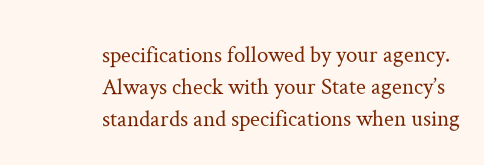specifications followed by your agency. Always check with your State agency’s standards and specifications when using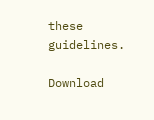these guidelines.

Download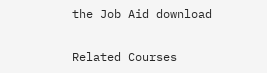the Job Aid download

Related Courses